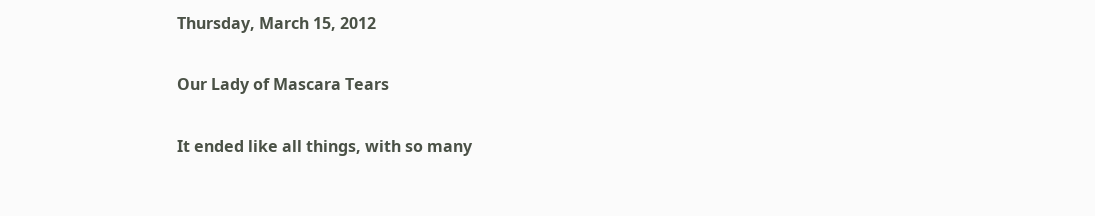Thursday, March 15, 2012

Our Lady of Mascara Tears

It ended like all things, with so many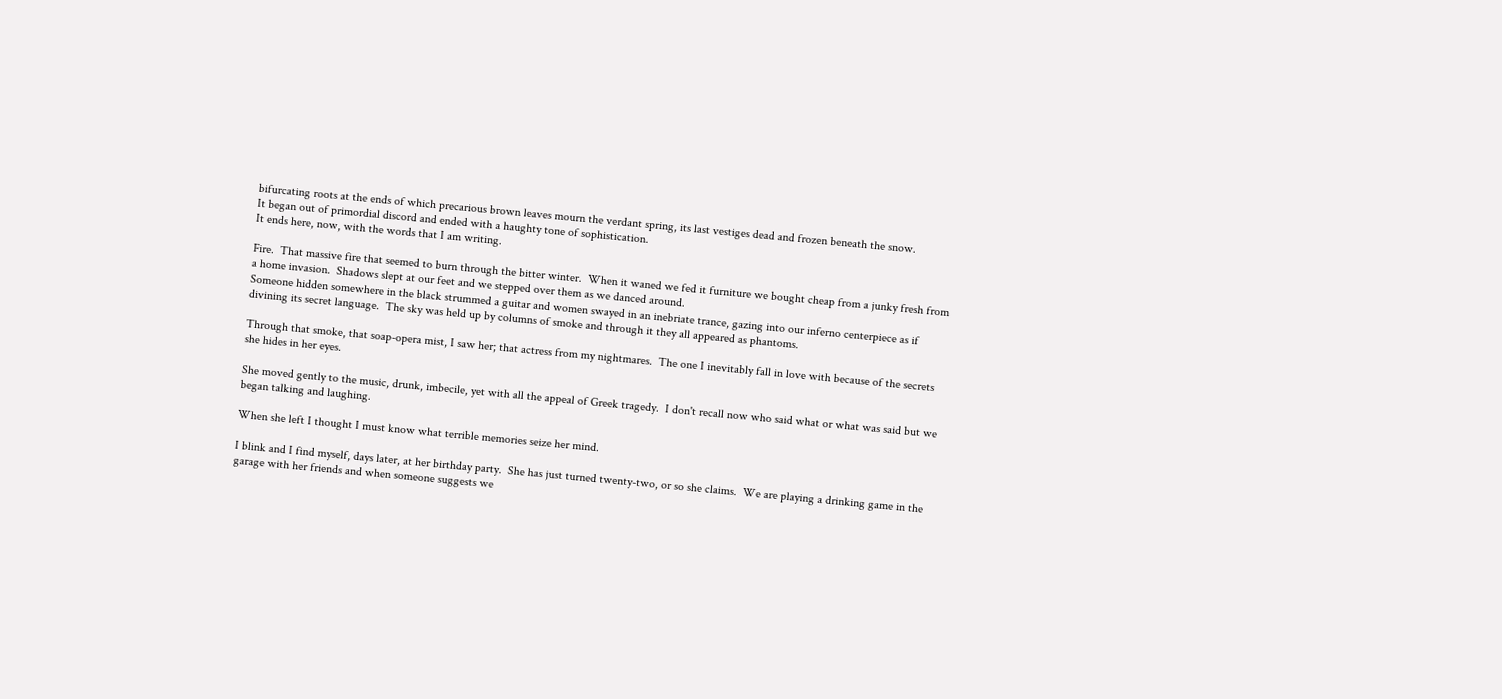bifurcating roots at the ends of which precarious brown leaves mourn the verdant spring, its last vestiges dead and frozen beneath the snow.
It began out of primordial discord and ended with a haughty tone of sophistication.
It ends here, now, with the words that I am writing.

Fire.  That massive fire that seemed to burn through the bitter winter.  When it waned we fed it furniture we bought cheap from a junky fresh from a home invasion.  Shadows slept at our feet and we stepped over them as we danced around.
Someone hidden somewhere in the black strummed a guitar and women swayed in an inebriate trance, gazing into our inferno centerpiece as if divining its secret language.  The sky was held up by columns of smoke and through it they all appeared as phantoms.

Through that smoke, that soap-opera mist, I saw her; that actress from my nightmares.  The one I inevitably fall in love with because of the secrets she hides in her eyes.

She moved gently to the music, drunk, imbecile, yet with all the appeal of Greek tragedy.  I don't recall now who said what or what was said but we began talking and laughing.

When she left I thought I must know what terrible memories seize her mind.

I blink and I find myself, days later, at her birthday party.  She has just turned twenty-two, or so she claims.  We are playing a drinking game in the garage with her friends and when someone suggests we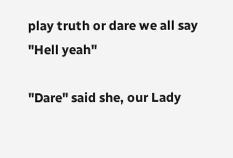play truth or dare we all say "Hell yeah"

"Dare" said she, our Lady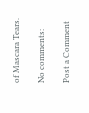of Mascara Tears.

No comments:

Post a Comment